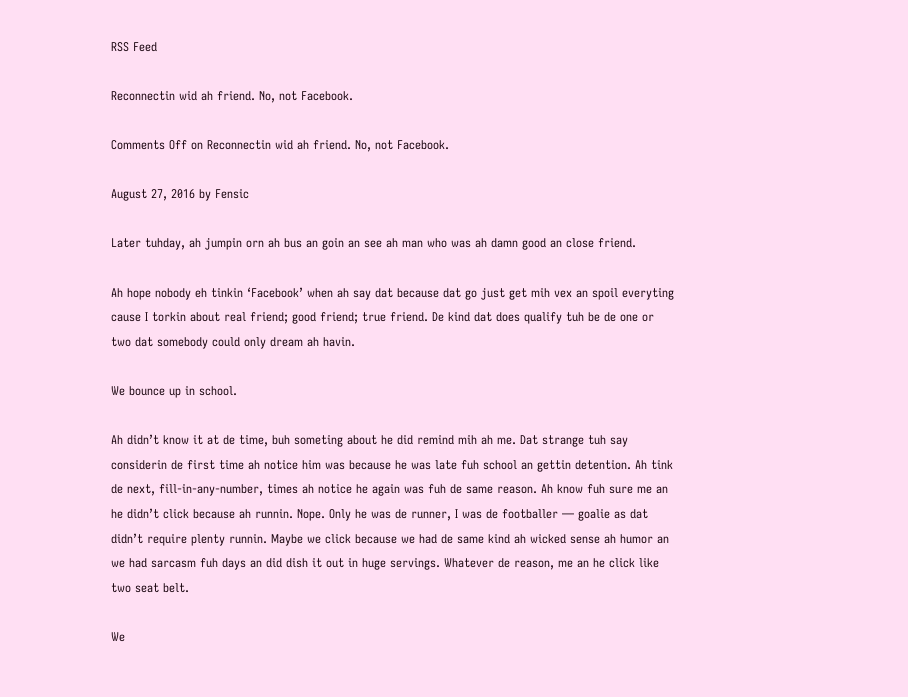RSS Feed

Reconnectin wid ah friend. No, not Facebook.

Comments Off on Reconnectin wid ah friend. No, not Facebook.

August 27, 2016 by Fensic

Later tuhday, ah jumpin orn ah bus an goin an see ah man who was ah damn good an close friend.

Ah hope nobody eh tinkin ‘Facebook’ when ah say dat because dat go just get mih vex an spoil everyting cause I torkin about real friend; good friend; true friend. De kind dat does qualify tuh be de one or two dat somebody could only dream ah havin.

We bounce up in school.

Ah didn’t know it at de time, buh someting about he did remind mih ah me. Dat strange tuh say considerin de first time ah notice him was because he was late fuh school an gettin detention. Ah tink de next, fill-in-any-number, times ah notice he again was fuh de same reason. Ah know fuh sure me an he didn’t click because ah runnin. Nope. Only he was de runner, I was de footballer — goalie as dat didn’t require plenty runnin. Maybe we click because we had de same kind ah wicked sense ah humor an we had sarcasm fuh days an did dish it out in huge servings. Whatever de reason, me an he click like two seat belt.

We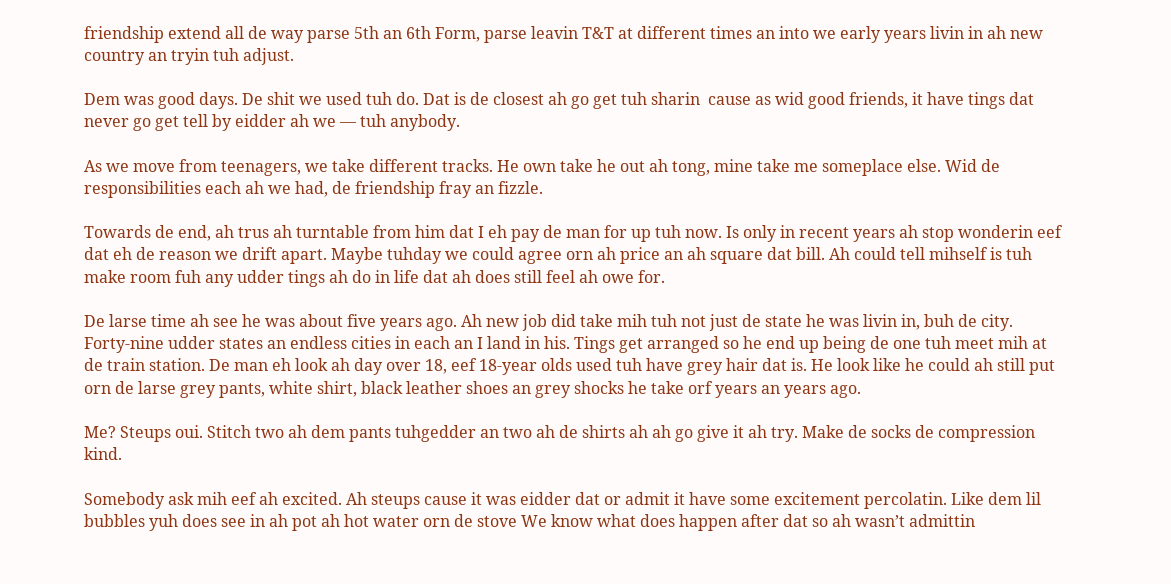friendship extend all de way parse 5th an 6th Form, parse leavin T&T at different times an into we early years livin in ah new country an tryin tuh adjust.

Dem was good days. De shit we used tuh do. Dat is de closest ah go get tuh sharin  cause as wid good friends, it have tings dat never go get tell by eidder ah we — tuh anybody.

As we move from teenagers, we take different tracks. He own take he out ah tong, mine take me someplace else. Wid de responsibilities each ah we had, de friendship fray an fizzle.

Towards de end, ah trus ah turntable from him dat I eh pay de man for up tuh now. Is only in recent years ah stop wonderin eef dat eh de reason we drift apart. Maybe tuhday we could agree orn ah price an ah square dat bill. Ah could tell mihself is tuh make room fuh any udder tings ah do in life dat ah does still feel ah owe for.

De larse time ah see he was about five years ago. Ah new job did take mih tuh not just de state he was livin in, buh de city. Forty-nine udder states an endless cities in each an I land in his. Tings get arranged so he end up being de one tuh meet mih at de train station. De man eh look ah day over 18, eef 18-year olds used tuh have grey hair dat is. He look like he could ah still put orn de larse grey pants, white shirt, black leather shoes an grey shocks he take orf years an years ago.

Me? Steups oui. Stitch two ah dem pants tuhgedder an two ah de shirts ah ah go give it ah try. Make de socks de compression kind.

Somebody ask mih eef ah excited. Ah steups cause it was eidder dat or admit it have some excitement percolatin. Like dem lil bubbles yuh does see in ah pot ah hot water orn de stove We know what does happen after dat so ah wasn’t admittin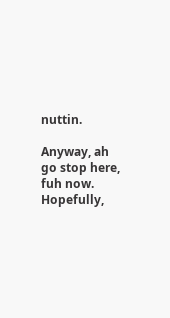nuttin.

Anyway, ah go stop here, fuh now. Hopefully,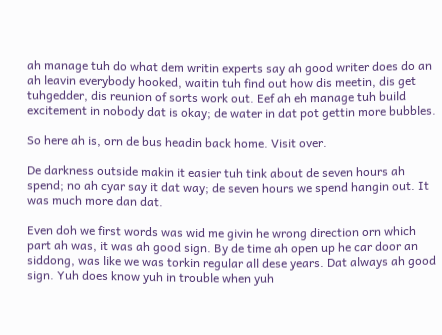ah manage tuh do what dem writin experts say ah good writer does do an ah leavin everybody hooked, waitin tuh find out how dis meetin, dis get tuhgedder, dis reunion of sorts work out. Eef ah eh manage tuh build excitement in nobody dat is okay; de water in dat pot gettin more bubbles.

So here ah is, orn de bus headin back home. Visit over.

De darkness outside makin it easier tuh tink about de seven hours ah spend; no ah cyar say it dat way; de seven hours we spend hangin out. It was much more dan dat.

Even doh we first words was wid me givin he wrong direction orn which part ah was, it was ah good sign. By de time ah open up he car door an siddong, was like we was torkin regular all dese years. Dat always ah good sign. Yuh does know yuh in trouble when yuh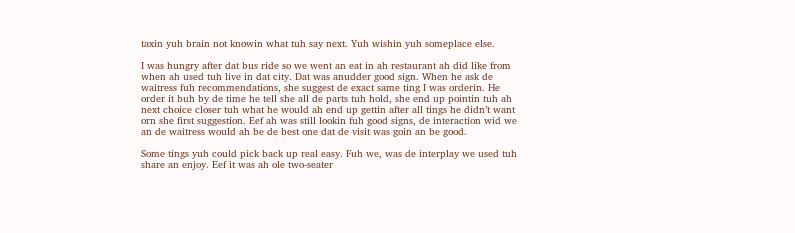taxin yuh brain not knowin what tuh say next. Yuh wishin yuh someplace else.

I was hungry after dat bus ride so we went an eat in ah restaurant ah did like from when ah used tuh live in dat city. Dat was anudder good sign. When he ask de waitress fuh recommendations, she suggest de exact same ting I was orderin. He order it buh by de time he tell she all de parts tuh hold, she end up pointin tuh ah next choice closer tuh what he would ah end up gettin after all tings he didn’t want orn she first suggestion. Eef ah was still lookin fuh good signs, de interaction wid we an de waitress would ah be de best one dat de visit was goin an be good.

Some tings yuh could pick back up real easy. Fuh we, was de interplay we used tuh share an enjoy. Eef it was ah ole two-seater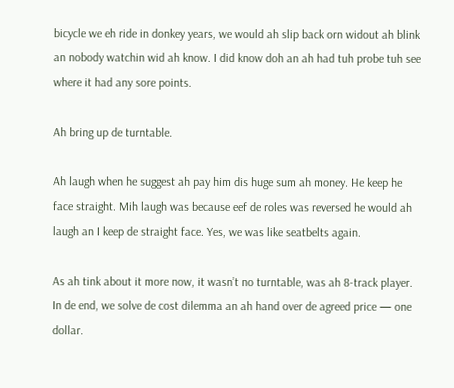bicycle we eh ride in donkey years, we would ah slip back orn widout ah blink an nobody watchin wid ah know. I did know doh an ah had tuh probe tuh see where it had any sore points.

Ah bring up de turntable.

Ah laugh when he suggest ah pay him dis huge sum ah money. He keep he face straight. Mih laugh was because eef de roles was reversed he would ah laugh an I keep de straight face. Yes, we was like seatbelts again.

As ah tink about it more now, it wasn’t no turntable, was ah 8-track player. In de end, we solve de cost dilemma an ah hand over de agreed price — one dollar.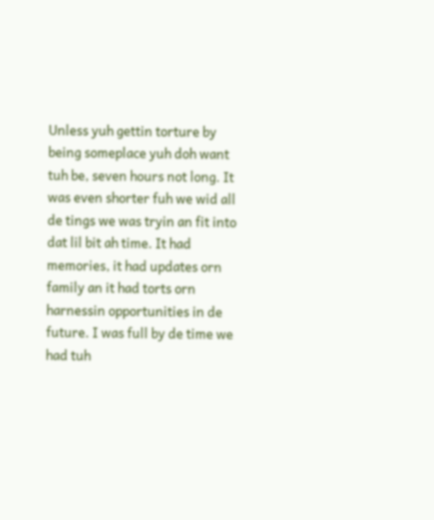Unless yuh gettin torture by being someplace yuh doh want tuh be, seven hours not long. It was even shorter fuh we wid all de tings we was tryin an fit into dat lil bit ah time. It had memories, it had updates orn family an it had torts orn harnessin opportunities in de future. I was full by de time we had tuh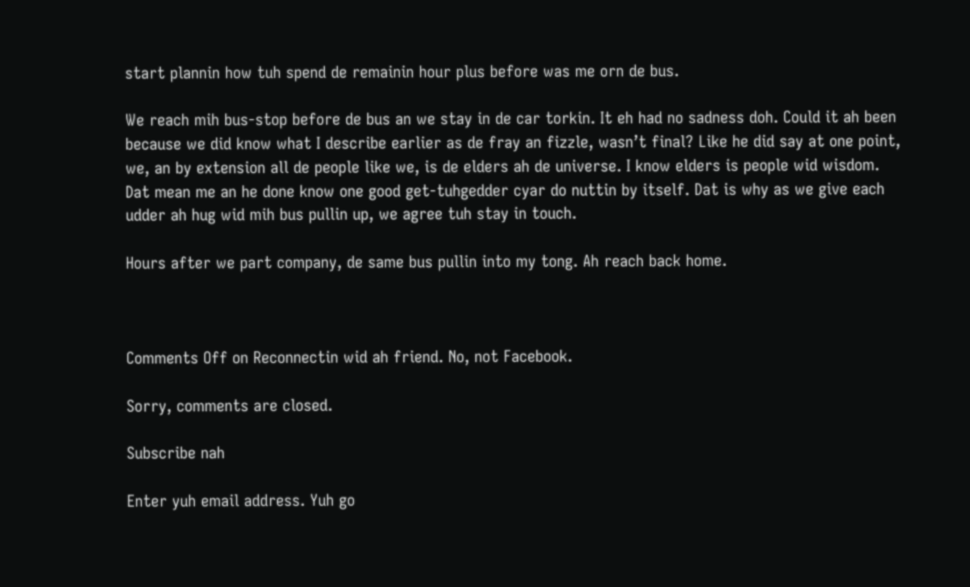start plannin how tuh spend de remainin hour plus before was me orn de bus.

We reach mih bus-stop before de bus an we stay in de car torkin. It eh had no sadness doh. Could it ah been because we did know what I describe earlier as de fray an fizzle, wasn’t final? Like he did say at one point, we, an by extension all de people like we, is de elders ah de universe. I know elders is people wid wisdom. Dat mean me an he done know one good get-tuhgedder cyar do nuttin by itself. Dat is why as we give each udder ah hug wid mih bus pullin up, we agree tuh stay in touch.

Hours after we part company, de same bus pullin into my tong. Ah reach back home.



Comments Off on Reconnectin wid ah friend. No, not Facebook.

Sorry, comments are closed.

Subscribe nah

Enter yuh email address. Yuh go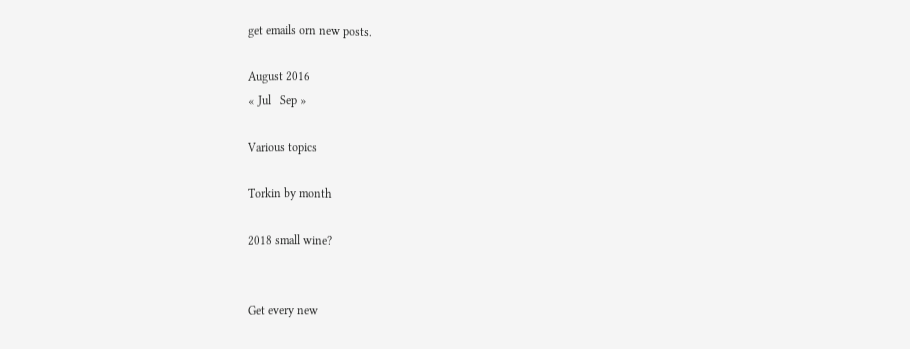get emails orn new posts.

August 2016
« Jul   Sep »

Various topics

Torkin by month

2018 small wine?


Get every new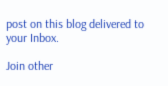post on this blog delivered to your Inbox.

Join other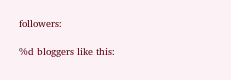followers:

%d bloggers like this: